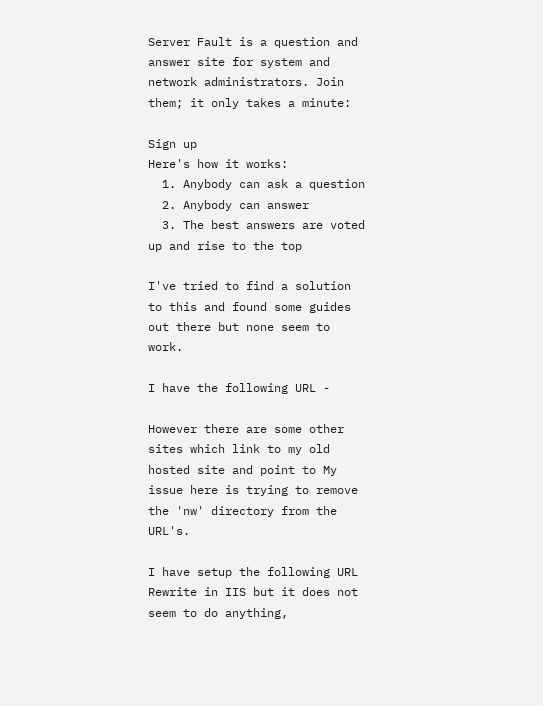Server Fault is a question and answer site for system and network administrators. Join them; it only takes a minute:

Sign up
Here's how it works:
  1. Anybody can ask a question
  2. Anybody can answer
  3. The best answers are voted up and rise to the top

I've tried to find a solution to this and found some guides out there but none seem to work.

I have the following URL -

However there are some other sites which link to my old hosted site and point to My issue here is trying to remove the 'nw' directory from the URL's.

I have setup the following URL Rewrite in IIS but it does not seem to do anything,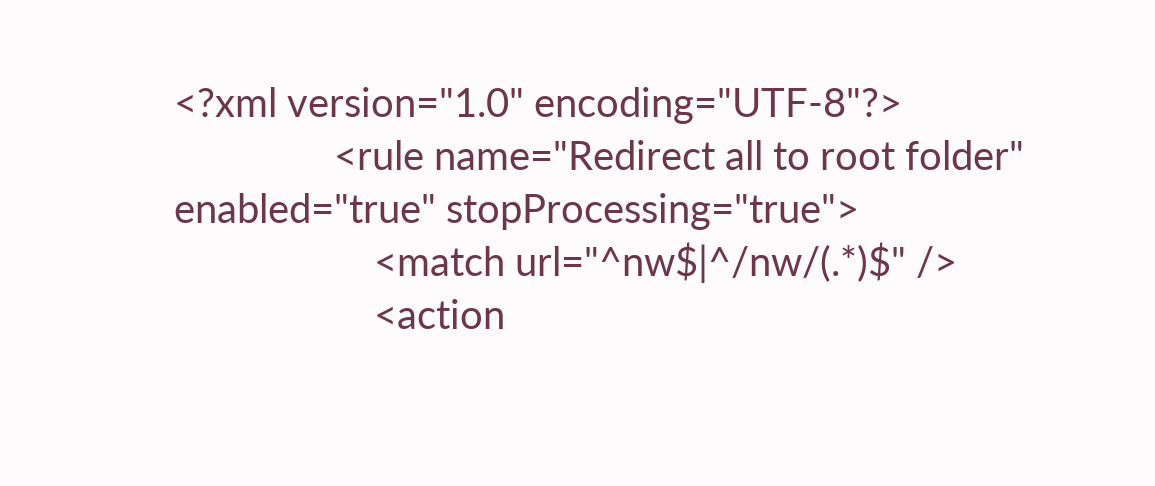<?xml version="1.0" encoding="UTF-8"?>
                <rule name="Redirect all to root folder" enabled="true" stopProcessing="true">
                    <match url="^nw$|^/nw/(.*)$" />
                    <action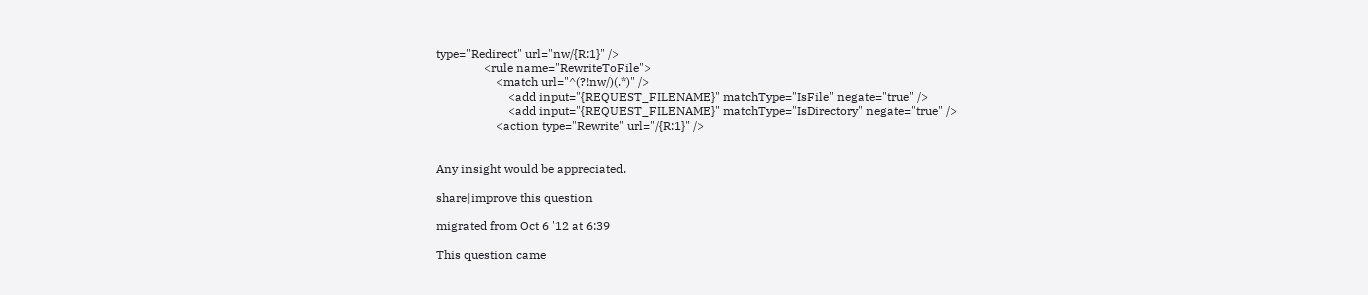type="Redirect" url="nw/{R:1}" />
                <rule name="RewriteToFile">
                    <match url="^(?!nw/)(.*)" />
                        <add input="{REQUEST_FILENAME}" matchType="IsFile" negate="true" />
                        <add input="{REQUEST_FILENAME}" matchType="IsDirectory" negate="true" />
                    <action type="Rewrite" url="/{R:1}" />


Any insight would be appreciated.

share|improve this question

migrated from Oct 6 '12 at 6:39

This question came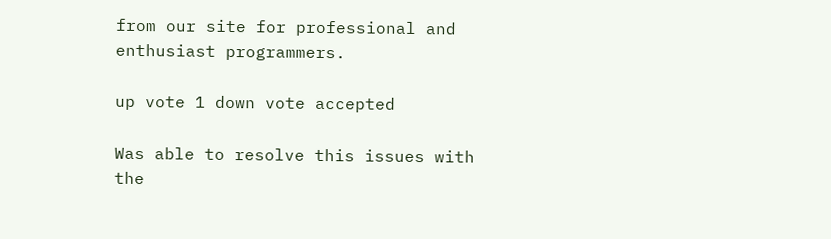from our site for professional and enthusiast programmers.

up vote 1 down vote accepted

Was able to resolve this issues with the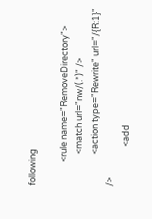following

            <rule name="RemoveDirectory">
                <match url="nw/(.*)" />
                <action type="Rewrite" url="/{R:1}" />
                    <add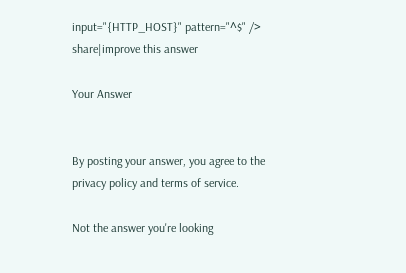input="{HTTP_HOST}" pattern="^$" />
share|improve this answer

Your Answer


By posting your answer, you agree to the privacy policy and terms of service.

Not the answer you're looking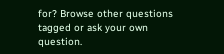for? Browse other questions tagged or ask your own question.